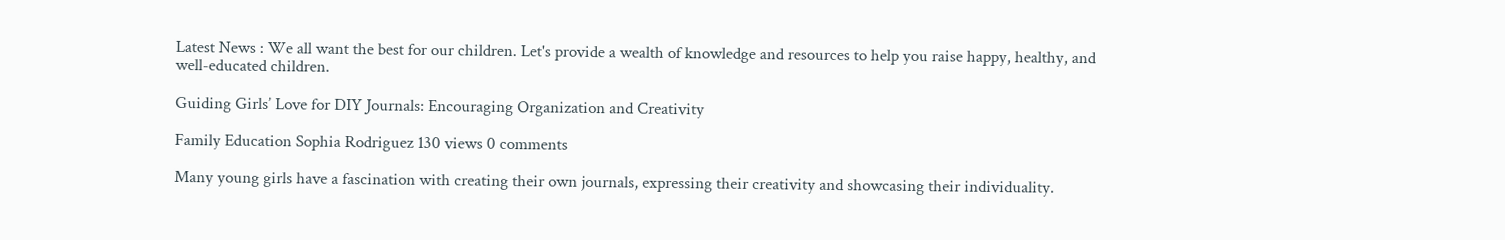Latest News : We all want the best for our children. Let's provide a wealth of knowledge and resources to help you raise happy, healthy, and well-educated children.

Guiding Girls’ Love for DIY Journals: Encouraging Organization and Creativity

Family Education Sophia Rodriguez 130 views 0 comments

Many young girls have a fascination with creating their own journals, expressing their creativity and showcasing their individuality.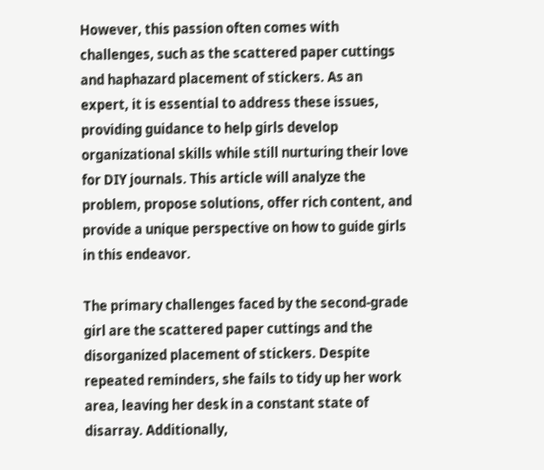However, this passion often comes with challenges, such as the scattered paper cuttings and haphazard placement of stickers. As an expert, it is essential to address these issues, providing guidance to help girls develop organizational skills while still nurturing their love for DIY journals. This article will analyze the problem, propose solutions, offer rich content, and provide a unique perspective on how to guide girls in this endeavor.

The primary challenges faced by the second-grade girl are the scattered paper cuttings and the disorganized placement of stickers. Despite repeated reminders, she fails to tidy up her work area, leaving her desk in a constant state of disarray. Additionally,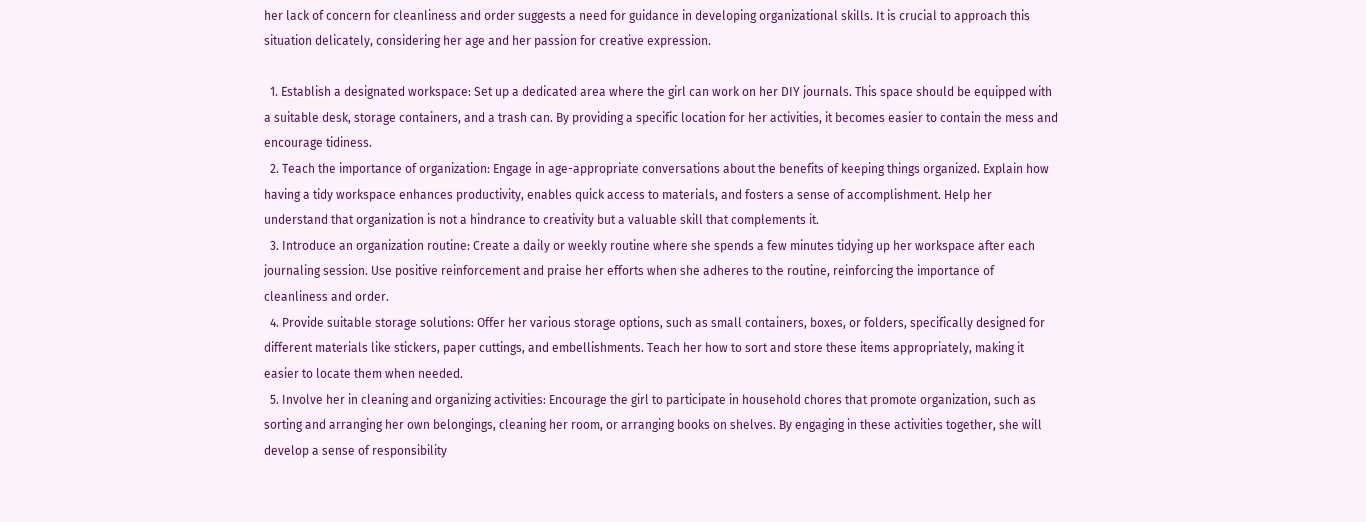her lack of concern for cleanliness and order suggests a need for guidance in developing organizational skills. It is crucial to approach this situation delicately, considering her age and her passion for creative expression.

  1. Establish a designated workspace: Set up a dedicated area where the girl can work on her DIY journals. This space should be equipped with a suitable desk, storage containers, and a trash can. By providing a specific location for her activities, it becomes easier to contain the mess and encourage tidiness.
  2. Teach the importance of organization: Engage in age-appropriate conversations about the benefits of keeping things organized. Explain how having a tidy workspace enhances productivity, enables quick access to materials, and fosters a sense of accomplishment. Help her understand that organization is not a hindrance to creativity but a valuable skill that complements it.
  3. Introduce an organization routine: Create a daily or weekly routine where she spends a few minutes tidying up her workspace after each journaling session. Use positive reinforcement and praise her efforts when she adheres to the routine, reinforcing the importance of cleanliness and order.
  4. Provide suitable storage solutions: Offer her various storage options, such as small containers, boxes, or folders, specifically designed for different materials like stickers, paper cuttings, and embellishments. Teach her how to sort and store these items appropriately, making it easier to locate them when needed.
  5. Involve her in cleaning and organizing activities: Encourage the girl to participate in household chores that promote organization, such as sorting and arranging her own belongings, cleaning her room, or arranging books on shelves. By engaging in these activities together, she will develop a sense of responsibility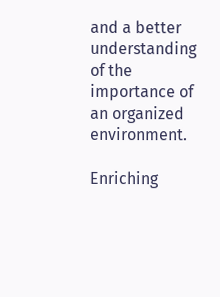and a better understanding of the importance of an organized environment.

Enriching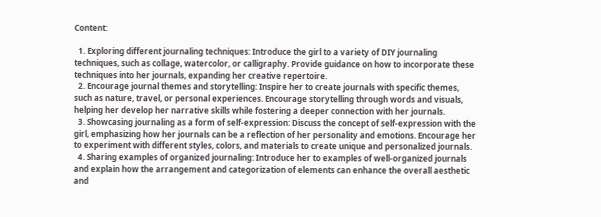Content:

  1. Exploring different journaling techniques: Introduce the girl to a variety of DIY journaling techniques, such as collage, watercolor, or calligraphy. Provide guidance on how to incorporate these techniques into her journals, expanding her creative repertoire.
  2. Encourage journal themes and storytelling: Inspire her to create journals with specific themes, such as nature, travel, or personal experiences. Encourage storytelling through words and visuals, helping her develop her narrative skills while fostering a deeper connection with her journals.
  3. Showcasing journaling as a form of self-expression: Discuss the concept of self-expression with the girl, emphasizing how her journals can be a reflection of her personality and emotions. Encourage her to experiment with different styles, colors, and materials to create unique and personalized journals.
  4. Sharing examples of organized journaling: Introduce her to examples of well-organized journals and explain how the arrangement and categorization of elements can enhance the overall aesthetic and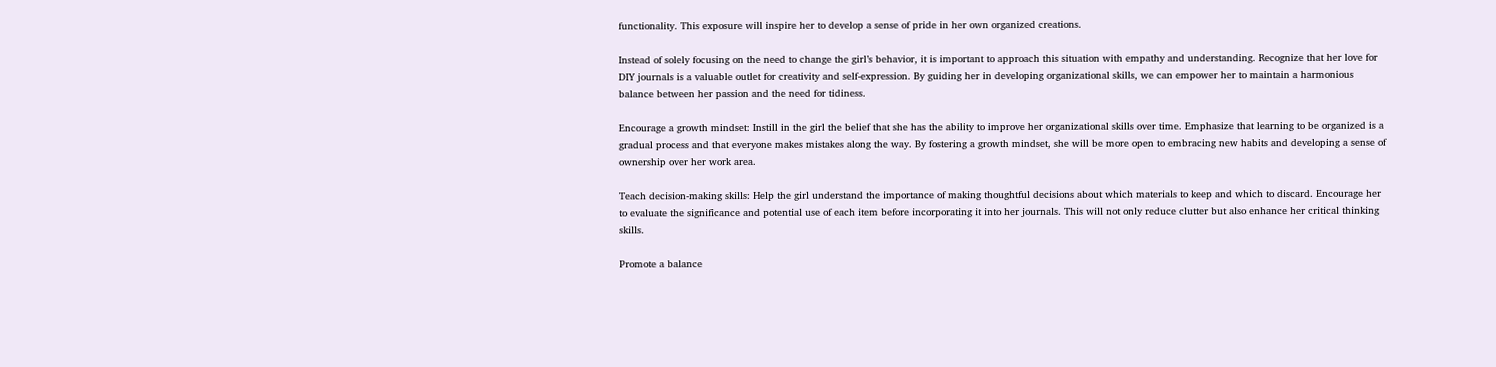functionality. This exposure will inspire her to develop a sense of pride in her own organized creations.

Instead of solely focusing on the need to change the girl’s behavior, it is important to approach this situation with empathy and understanding. Recognize that her love for DIY journals is a valuable outlet for creativity and self-expression. By guiding her in developing organizational skills, we can empower her to maintain a harmonious balance between her passion and the need for tidiness.

Encourage a growth mindset: Instill in the girl the belief that she has the ability to improve her organizational skills over time. Emphasize that learning to be organized is a gradual process and that everyone makes mistakes along the way. By fostering a growth mindset, she will be more open to embracing new habits and developing a sense of ownership over her work area.

Teach decision-making skills: Help the girl understand the importance of making thoughtful decisions about which materials to keep and which to discard. Encourage her to evaluate the significance and potential use of each item before incorporating it into her journals. This will not only reduce clutter but also enhance her critical thinking skills.

Promote a balance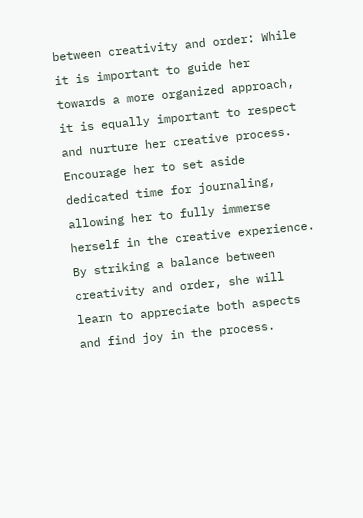between creativity and order: While it is important to guide her towards a more organized approach, it is equally important to respect and nurture her creative process. Encourage her to set aside dedicated time for journaling, allowing her to fully immerse herself in the creative experience. By striking a balance between creativity and order, she will learn to appreciate both aspects and find joy in the process.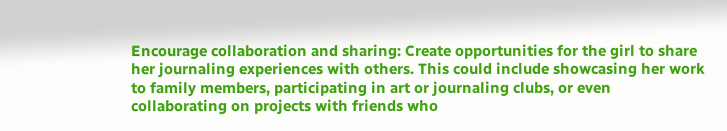Encourage collaboration and sharing: Create opportunities for the girl to share her journaling experiences with others. This could include showcasing her work to family members, participating in art or journaling clubs, or even collaborating on projects with friends who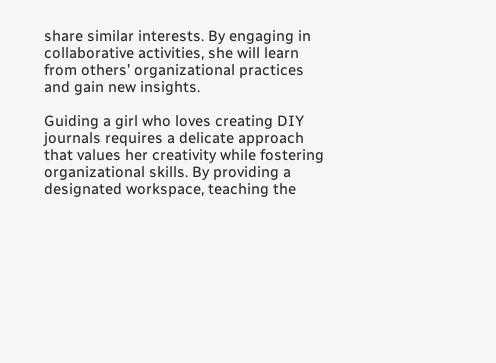share similar interests. By engaging in collaborative activities, she will learn from others’ organizational practices and gain new insights.

Guiding a girl who loves creating DIY journals requires a delicate approach that values her creativity while fostering organizational skills. By providing a designated workspace, teaching the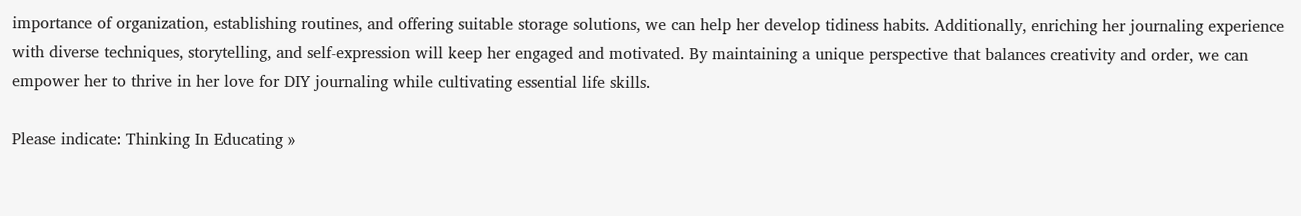importance of organization, establishing routines, and offering suitable storage solutions, we can help her develop tidiness habits. Additionally, enriching her journaling experience with diverse techniques, storytelling, and self-expression will keep her engaged and motivated. By maintaining a unique perspective that balances creativity and order, we can empower her to thrive in her love for DIY journaling while cultivating essential life skills.

Please indicate: Thinking In Educating »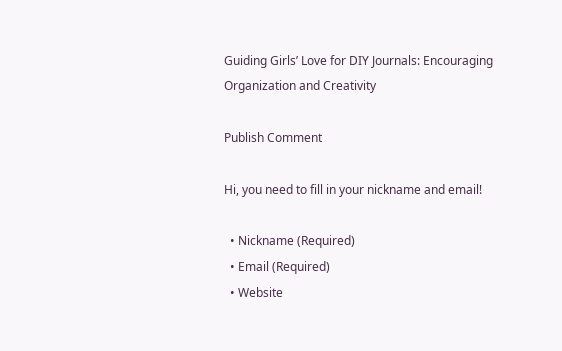Guiding Girls’ Love for DIY Journals: Encouraging Organization and Creativity

Publish Comment

Hi, you need to fill in your nickname and email!

  • Nickname (Required)
  • Email (Required)
  • Website